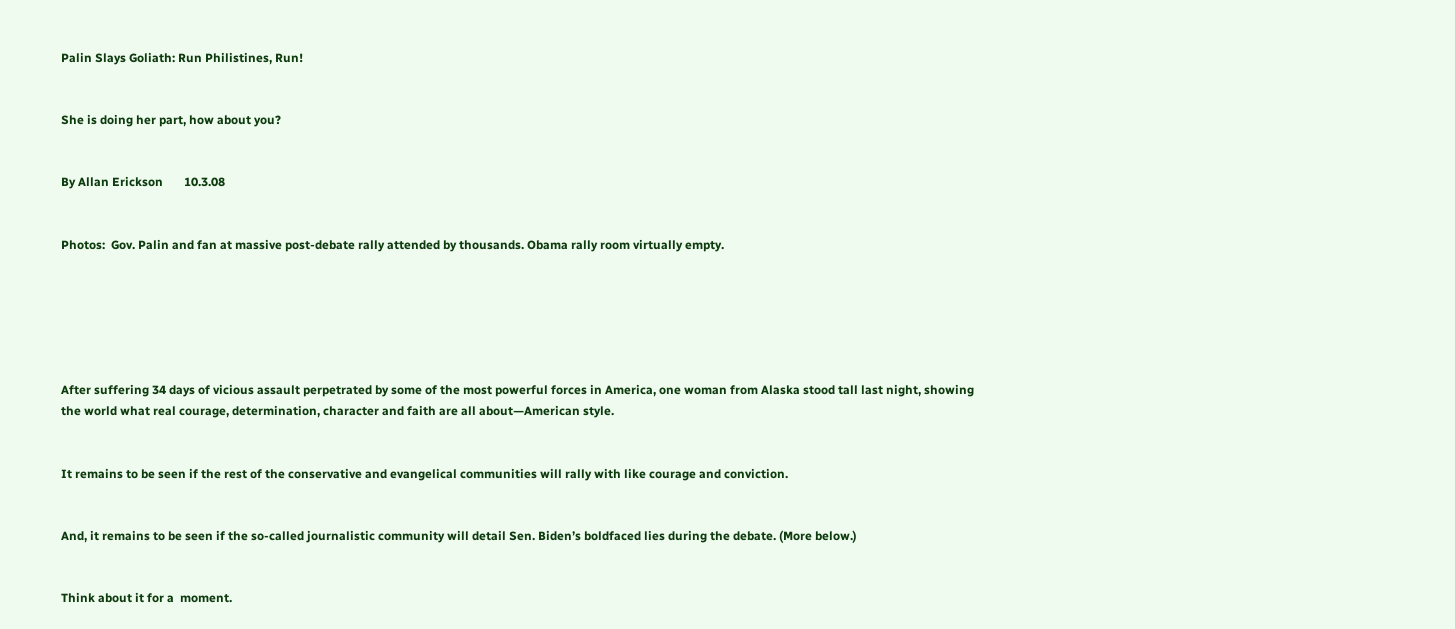Palin Slays Goliath: Run Philistines, Run!


She is doing her part, how about you?


By Allan Erickson       10.3.08


Photos:  Gov. Palin and fan at massive post-debate rally attended by thousands. Obama rally room virtually empty.






After suffering 34 days of vicious assault perpetrated by some of the most powerful forces in America, one woman from Alaska stood tall last night, showing the world what real courage, determination, character and faith are all about—American style.


It remains to be seen if the rest of the conservative and evangelical communities will rally with like courage and conviction.


And, it remains to be seen if the so-called journalistic community will detail Sen. Biden’s boldfaced lies during the debate. (More below.)


Think about it for a  moment.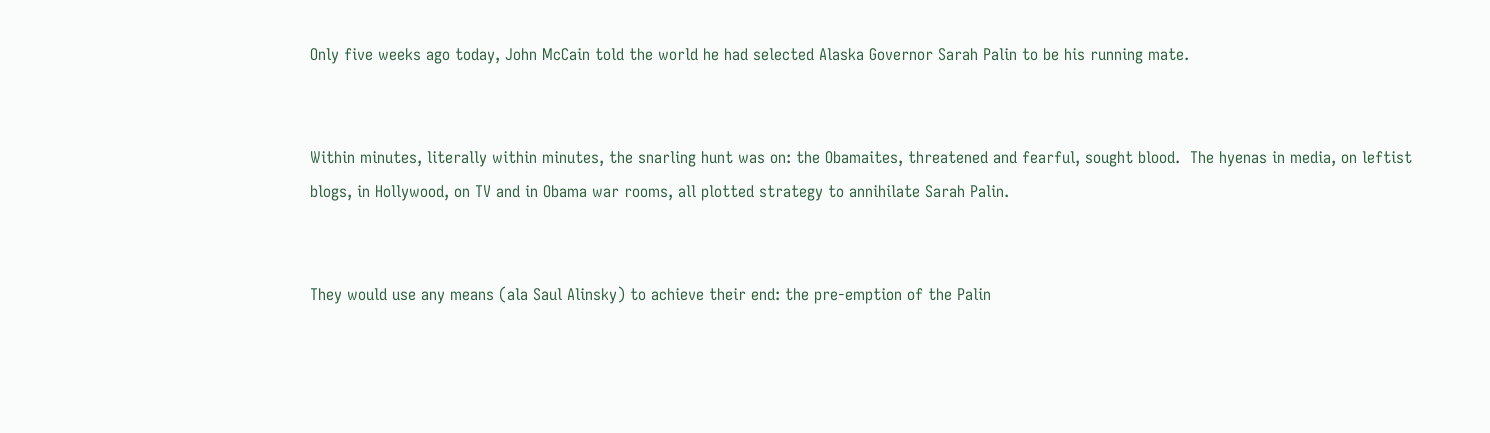Only five weeks ago today, John McCain told the world he had selected Alaska Governor Sarah Palin to be his running mate.


Within minutes, literally within minutes, the snarling hunt was on: the Obamaites, threatened and fearful, sought blood.  The hyenas in media, on leftist blogs, in Hollywood, on TV and in Obama war rooms, all plotted strategy to annihilate Sarah Palin.


They would use any means (ala Saul Alinsky) to achieve their end: the pre-emption of the Palin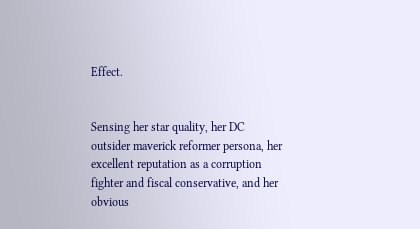Effect.


Sensing her star quality, her DC outsider maverick reformer persona, her excellent reputation as a corruption fighter and fiscal conservative, and her obvious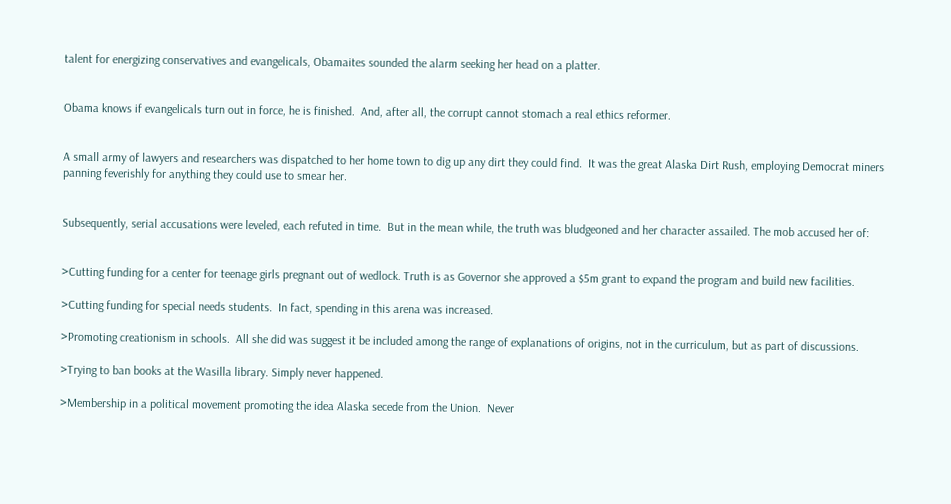talent for energizing conservatives and evangelicals, Obamaites sounded the alarm seeking her head on a platter.


Obama knows if evangelicals turn out in force, he is finished.  And, after all, the corrupt cannot stomach a real ethics reformer.


A small army of lawyers and researchers was dispatched to her home town to dig up any dirt they could find.  It was the great Alaska Dirt Rush, employing Democrat miners panning feverishly for anything they could use to smear her.


Subsequently, serial accusations were leveled, each refuted in time.  But in the mean while, the truth was bludgeoned and her character assailed. The mob accused her of:


>Cutting funding for a center for teenage girls pregnant out of wedlock. Truth is as Governor she approved a $5m grant to expand the program and build new facilities.

>Cutting funding for special needs students.  In fact, spending in this arena was increased.

>Promoting creationism in schools.  All she did was suggest it be included among the range of explanations of origins, not in the curriculum, but as part of discussions.

>Trying to ban books at the Wasilla library. Simply never happened.

>Membership in a political movement promoting the idea Alaska secede from the Union.  Never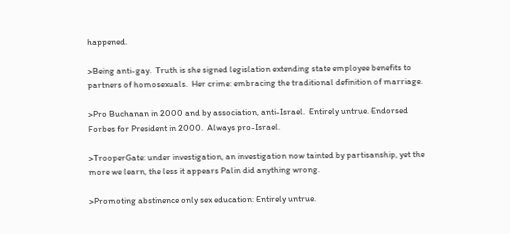happened.

>Being anti-gay.  Truth is she signed legislation extending state employee benefits to partners of homosexuals.  Her crime: embracing the traditional definition of marriage.

>Pro Buchanan in 2000 and by association, anti-Israel.  Entirely untrue. Endorsed Forbes for President in 2000.  Always pro-Israel.

>TrooperGate: under investigation, an investigation now tainted by partisanship, yet the more we learn, the less it appears Palin did anything wrong.

>Promoting abstinence only sex education: Entirely untrue.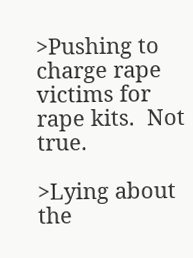>Pushing to charge rape victims for rape kits.  Not true.

>Lying about the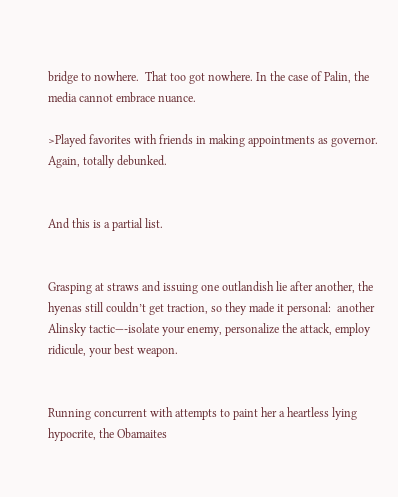bridge to nowhere.  That too got nowhere. In the case of Palin, the media cannot embrace nuance.

>Played favorites with friends in making appointments as governor.  Again, totally debunked.


And this is a partial list.


Grasping at straws and issuing one outlandish lie after another, the hyenas still couldn’t get traction, so they made it personal:  another Alinsky tactic—-isolate your enemy, personalize the attack, employ ridicule, your best weapon.


Running concurrent with attempts to paint her a heartless lying hypocrite, the Obamaites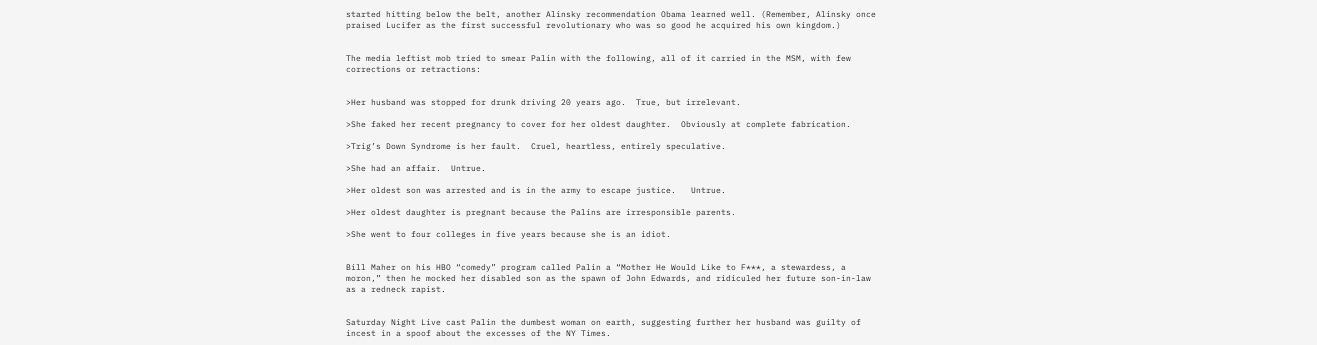started hitting below the belt, another Alinsky recommendation Obama learned well. (Remember, Alinsky once praised Lucifer as the first successful revolutionary who was so good he acquired his own kingdom.)


The media leftist mob tried to smear Palin with the following, all of it carried in the MSM, with few corrections or retractions:


>Her husband was stopped for drunk driving 20 years ago.  True, but irrelevant.

>She faked her recent pregnancy to cover for her oldest daughter.  Obviously at complete fabrication.

>Trig’s Down Syndrome is her fault.  Cruel, heartless, entirely speculative.

>She had an affair.  Untrue.

>Her oldest son was arrested and is in the army to escape justice.   Untrue.

>Her oldest daughter is pregnant because the Palins are irresponsible parents.

>She went to four colleges in five years because she is an idiot.


Bill Maher on his HBO “comedy” program called Palin a “Mother He Would Like to F***, a stewardess, a moron,” then he mocked her disabled son as the spawn of John Edwards, and ridiculed her future son-in-law as a redneck rapist.


Saturday Night Live cast Palin the dumbest woman on earth, suggesting further her husband was guilty of incest in a spoof about the excesses of the NY Times.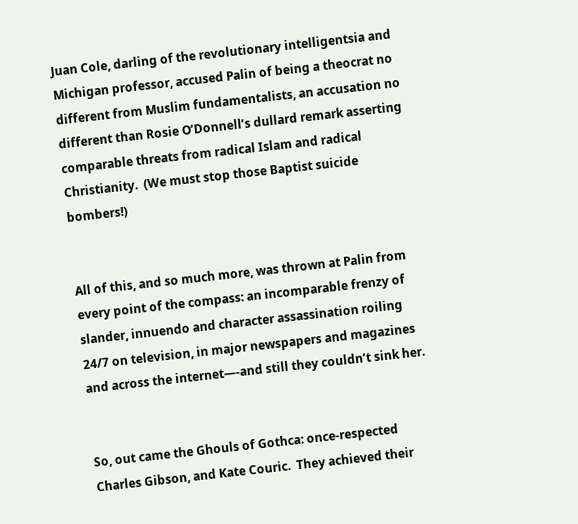Juan Cole, darling of the revolutionary intelligentsia and Michigan professor, accused Palin of being a theocrat no different from Muslim fundamentalists, an accusation no different than Rosie O’Donnell’s dullard remark asserting comparable threats from radical Islam and radical Christianity.  (We must stop those Baptist suicide bombers!)


All of this, and so much more, was thrown at Palin from every point of the compass: an incomparable frenzy of slander, innuendo and character assassination roiling 24/7 on television, in major newspapers and magazines and across the internet—-and still they couldn’t sink her.


So, out came the Ghouls of Gothca: once-respected Charles Gibson, and Kate Couric.  They achieved their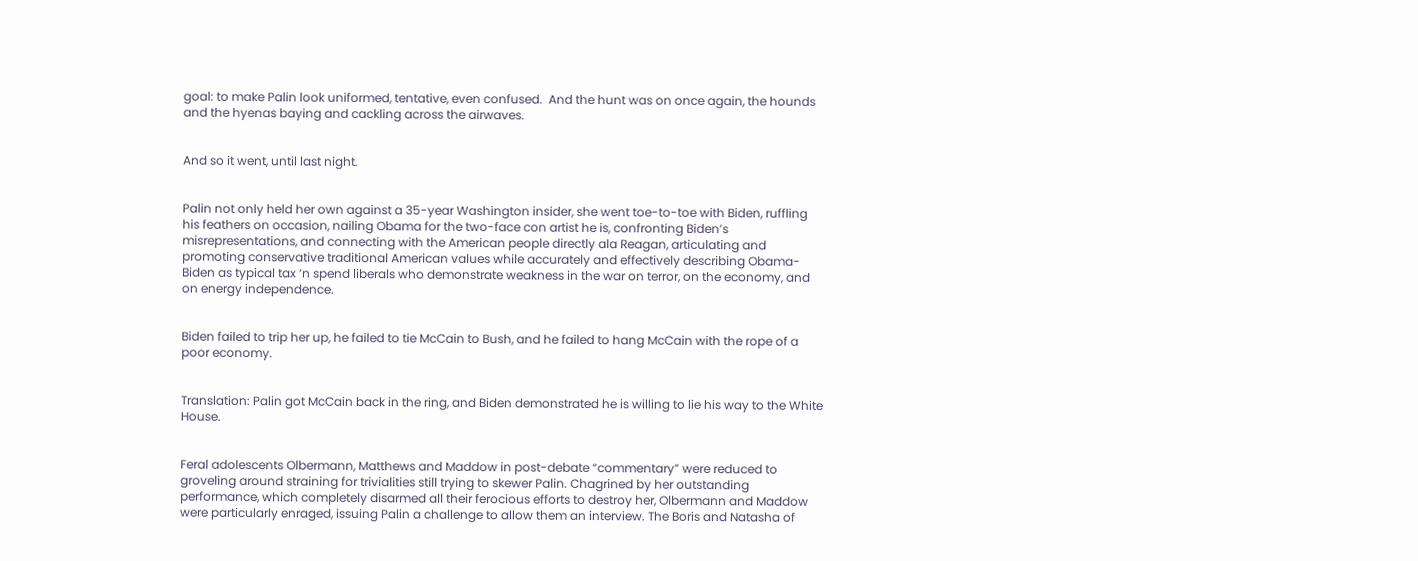goal: to make Palin look uniformed, tentative, even confused.  And the hunt was on once again, the hounds and the hyenas baying and cackling across the airwaves.


And so it went, until last night.


Palin not only held her own against a 35-year Washington insider, she went toe-to-toe with Biden, ruffling his feathers on occasion, nailing Obama for the two-face con artist he is, confronting Biden’s misrepresentations, and connecting with the American people directly ala Reagan, articulating and promoting conservative traditional American values while accurately and effectively describing Obama-Biden as typical tax ‘n spend liberals who demonstrate weakness in the war on terror, on the economy, and on energy independence.


Biden failed to trip her up, he failed to tie McCain to Bush, and he failed to hang McCain with the rope of a poor economy.


Translation: Palin got McCain back in the ring, and Biden demonstrated he is willing to lie his way to the White House.


Feral adolescents Olbermann, Matthews and Maddow in post-debate “commentary” were reduced to groveling around straining for trivialities still trying to skewer Palin. Chagrined by her outstanding performance, which completely disarmed all their ferocious efforts to destroy her, Olbermann and Maddow were particularly enraged, issuing Palin a challenge to allow them an interview. The Boris and Natasha of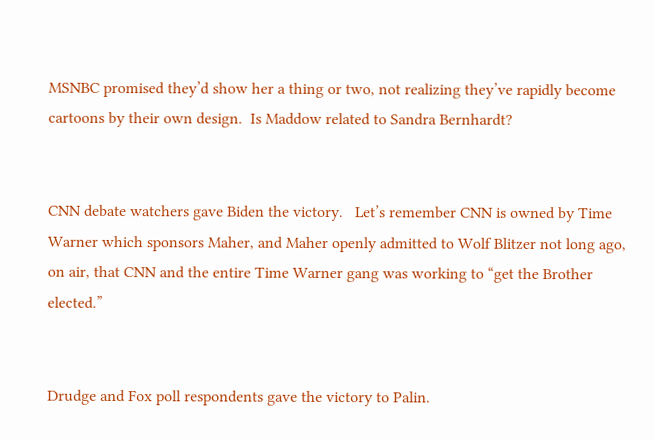MSNBC promised they’d show her a thing or two, not realizing they’ve rapidly become cartoons by their own design.  Is Maddow related to Sandra Bernhardt?


CNN debate watchers gave Biden the victory.   Let’s remember CNN is owned by Time Warner which sponsors Maher, and Maher openly admitted to Wolf Blitzer not long ago, on air, that CNN and the entire Time Warner gang was working to “get the Brother elected.”


Drudge and Fox poll respondents gave the victory to Palin.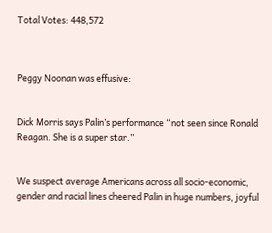Total Votes: 448,572



Peggy Noonan was effusive:


Dick Morris says Palin’s performance “not seen since Ronald Reagan. She is a super star.”


We suspect average Americans across all socio-economic, gender and racial lines cheered Palin in huge numbers, joyful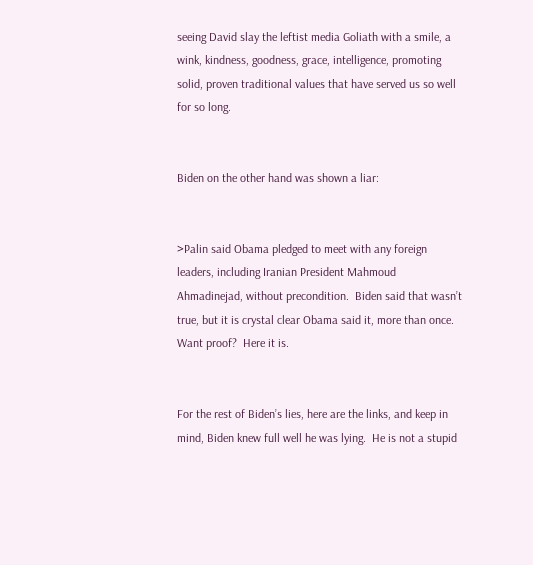seeing David slay the leftist media Goliath with a smile, a wink, kindness, goodness, grace, intelligence, promoting solid, proven traditional values that have served us so well for so long.


Biden on the other hand was shown a liar:


>Palin said Obama pledged to meet with any foreign leaders, including Iranian President Mahmoud Ahmadinejad, without precondition.  Biden said that wasn’t true, but it is crystal clear Obama said it, more than once.   Want proof?  Here it is.


For the rest of Biden’s lies, here are the links, and keep in mind, Biden knew full well he was lying.  He is not a stupid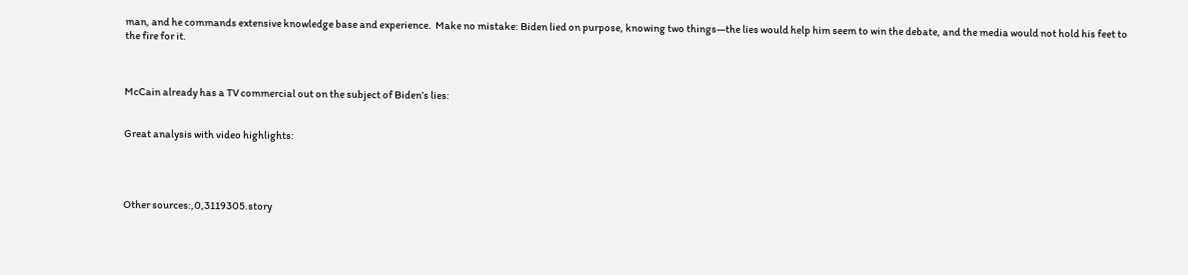man, and he commands extensive knowledge base and experience.  Make no mistake: Biden lied on purpose, knowing two things—the lies would help him seem to win the debate, and the media would not hold his feet to the fire for it.



McCain already has a TV commercial out on the subject of Biden’s lies:


Great analysis with video highlights:




Other sources:,0,3119305.story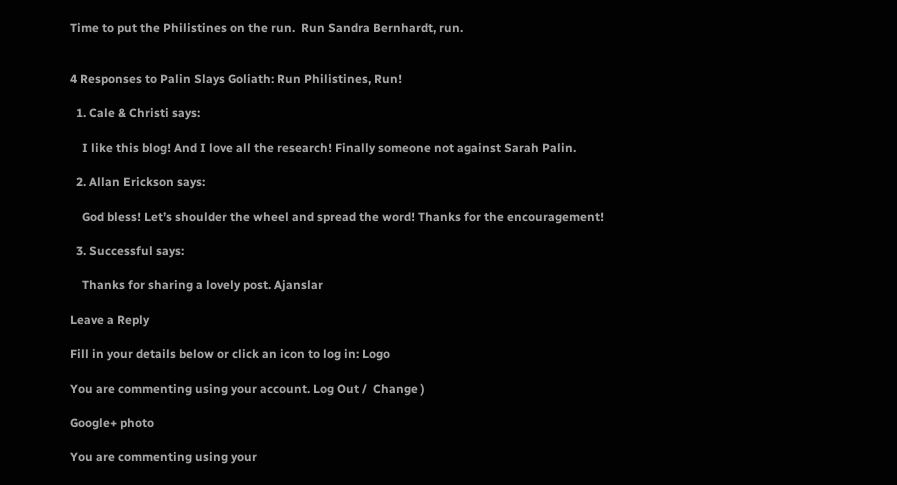Time to put the Philistines on the run.  Run Sandra Bernhardt, run.


4 Responses to Palin Slays Goliath: Run Philistines, Run!

  1. Cale & Christi says:

    I like this blog! And I love all the research! Finally someone not against Sarah Palin.

  2. Allan Erickson says:

    God bless! Let’s shoulder the wheel and spread the word! Thanks for the encouragement!

  3. Successful says:

    Thanks for sharing a lovely post. Ajanslar

Leave a Reply

Fill in your details below or click an icon to log in: Logo

You are commenting using your account. Log Out /  Change )

Google+ photo

You are commenting using your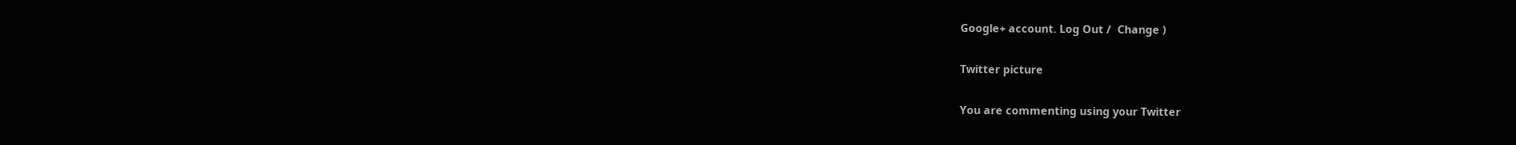Google+ account. Log Out /  Change )

Twitter picture

You are commenting using your Twitter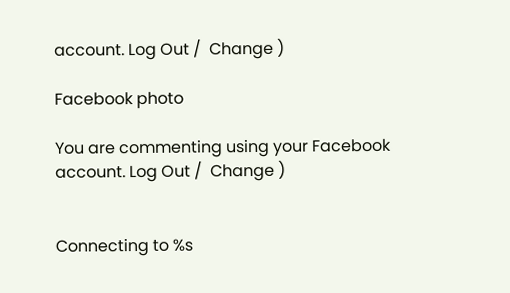account. Log Out /  Change )

Facebook photo

You are commenting using your Facebook account. Log Out /  Change )


Connecting to %s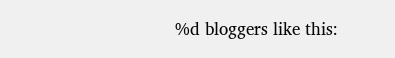%d bloggers like this: